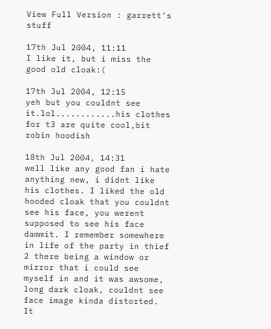View Full Version : garrett's stuff

17th Jul 2004, 11:11
I like it, but i miss the good old cloak:(

17th Jul 2004, 12:15
yeh but you couldnt see it.lol............his clothes for t3 are quite cool,bit robin hoodish

18th Jul 2004, 14:31
well like any good fan i hate anything new, i didnt like his clothes. I liked the old hooded cloak that you couldnt see his face, you werent supposed to see his face dammit. I remember somewhere in life of the party in thief 2 there being a window or mirror that i could see myself in and it was awsome, long dark cloak, couldnt see face image kinda distorted. It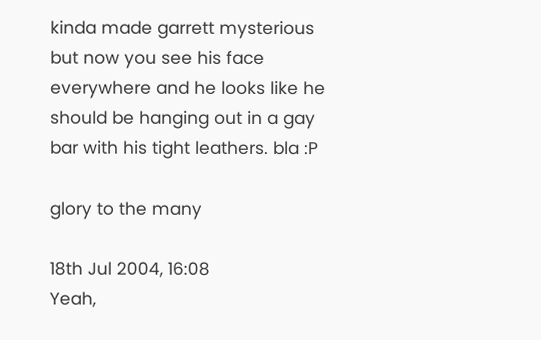kinda made garrett mysterious but now you see his face everywhere and he looks like he should be hanging out in a gay bar with his tight leathers. bla :P

glory to the many

18th Jul 2004, 16:08
Yeah,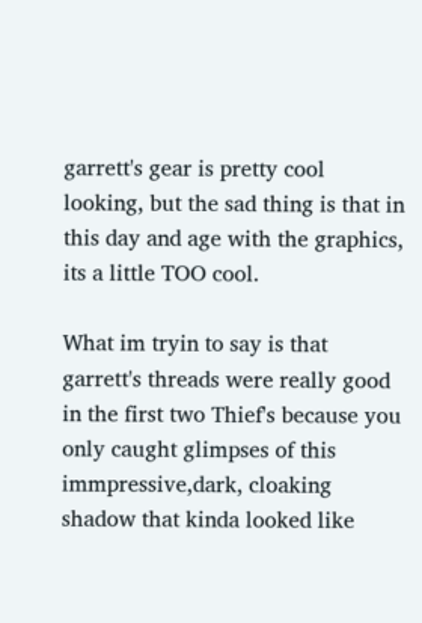garrett's gear is pretty cool looking, but the sad thing is that in this day and age with the graphics, its a little TOO cool.

What im tryin to say is that garrett's threads were really good in the first two Thief's because you only caught glimpses of this immpressive,dark, cloaking shadow that kinda looked like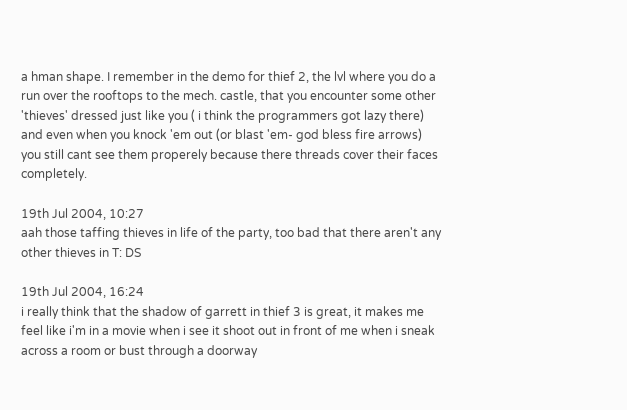a hman shape. I remember in the demo for thief 2, the lvl where you do a run over the rooftops to the mech. castle, that you encounter some other 'thieves' dressed just like you ( i think the programmers got lazy there) and even when you knock 'em out (or blast 'em- god bless fire arrows) you still cant see them properely because there threads cover their faces completely.

19th Jul 2004, 10:27
aah those taffing thieves in life of the party, too bad that there aren't any other thieves in T: DS

19th Jul 2004, 16:24
i really think that the shadow of garrett in thief 3 is great, it makes me feel like i'm in a movie when i see it shoot out in front of me when i sneak across a room or bust through a doorway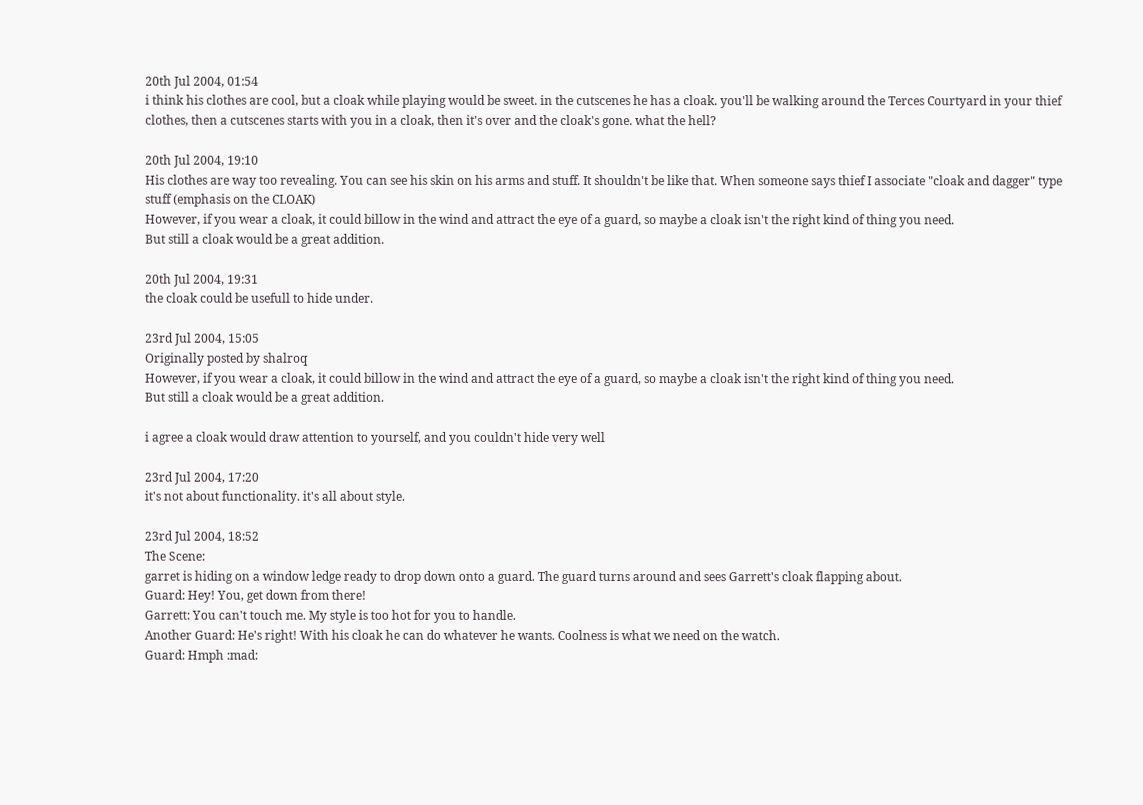20th Jul 2004, 01:54
i think his clothes are cool, but a cloak while playing would be sweet. in the cutscenes he has a cloak. you'll be walking around the Terces Courtyard in your thief clothes, then a cutscenes starts with you in a cloak, then it's over and the cloak's gone. what the hell?

20th Jul 2004, 19:10
His clothes are way too revealing. You can see his skin on his arms and stuff. It shouldn't be like that. When someone says thief I associate "cloak and dagger" type stuff (emphasis on the CLOAK)
However, if you wear a cloak, it could billow in the wind and attract the eye of a guard, so maybe a cloak isn't the right kind of thing you need.
But still a cloak would be a great addition.

20th Jul 2004, 19:31
the cloak could be usefull to hide under.

23rd Jul 2004, 15:05
Originally posted by shalroq
However, if you wear a cloak, it could billow in the wind and attract the eye of a guard, so maybe a cloak isn't the right kind of thing you need.
But still a cloak would be a great addition.

i agree a cloak would draw attention to yourself, and you couldn't hide very well

23rd Jul 2004, 17:20
it's not about functionality. it's all about style.

23rd Jul 2004, 18:52
The Scene:
garret is hiding on a window ledge ready to drop down onto a guard. The guard turns around and sees Garrett's cloak flapping about.
Guard: Hey! You, get down from there!
Garrett: You can't touch me. My style is too hot for you to handle.
Another Guard: He's right! With his cloak he can do whatever he wants. Coolness is what we need on the watch.
Guard: Hmph :mad: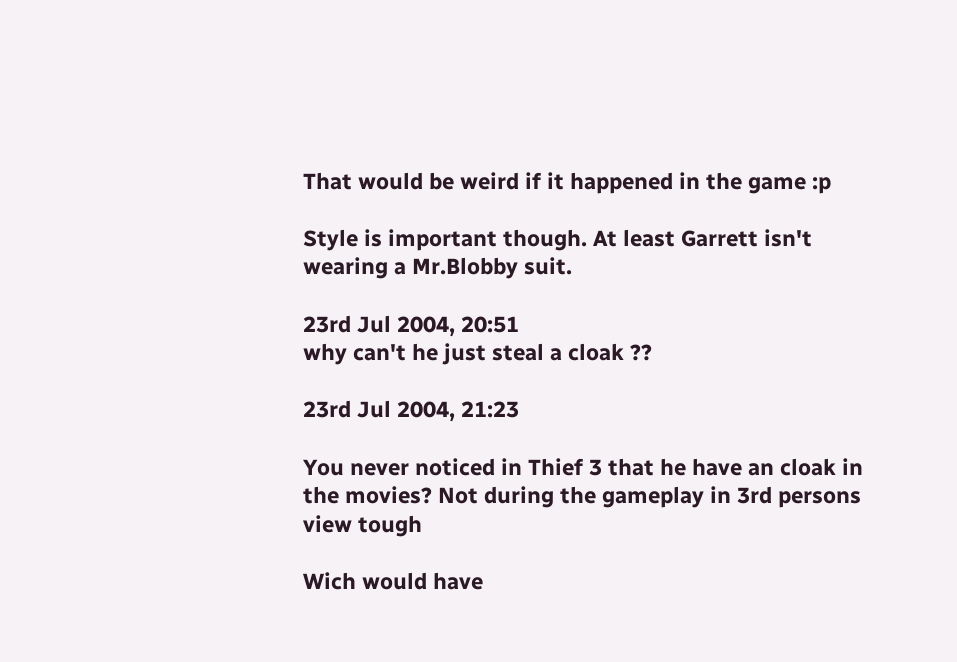That would be weird if it happened in the game :p

Style is important though. At least Garrett isn't wearing a Mr.Blobby suit.

23rd Jul 2004, 20:51
why can't he just steal a cloak ??

23rd Jul 2004, 21:23

You never noticed in Thief 3 that he have an cloak in the movies? Not during the gameplay in 3rd persons view tough

Wich would have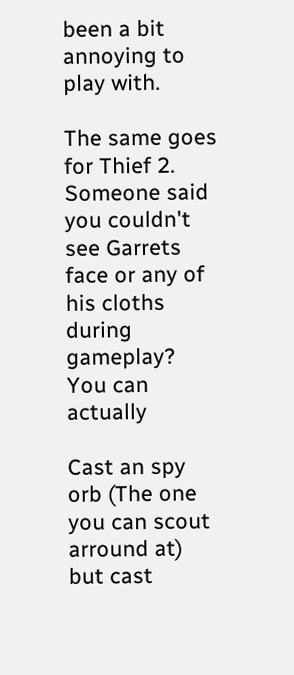been a bit annoying to play with.

The same goes for Thief 2. Someone said you couldn't see Garrets face or any of his cloths during gameplay? You can actually

Cast an spy orb (The one you can scout arround at) but cast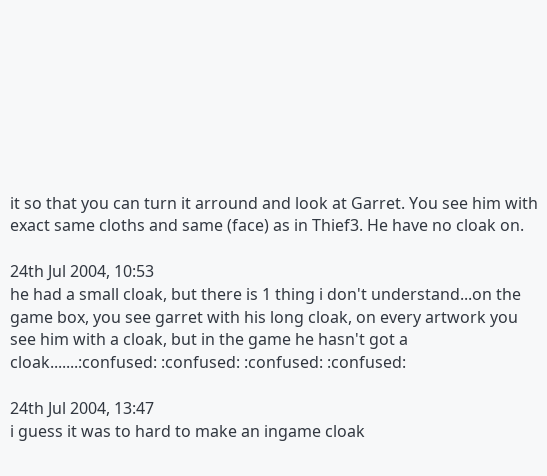it so that you can turn it arround and look at Garret. You see him with exact same cloths and same (face) as in Thief3. He have no cloak on.

24th Jul 2004, 10:53
he had a small cloak, but there is 1 thing i don't understand...on the game box, you see garret with his long cloak, on every artwork you see him with a cloak, but in the game he hasn't got a cloak.......:confused: :confused: :confused: :confused:

24th Jul 2004, 13:47
i guess it was to hard to make an ingame cloak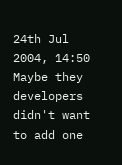24th Jul 2004, 14:50
Maybe they developers didn't want to add one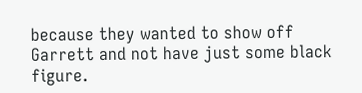because they wanted to show off Garrett and not have just some black figure.